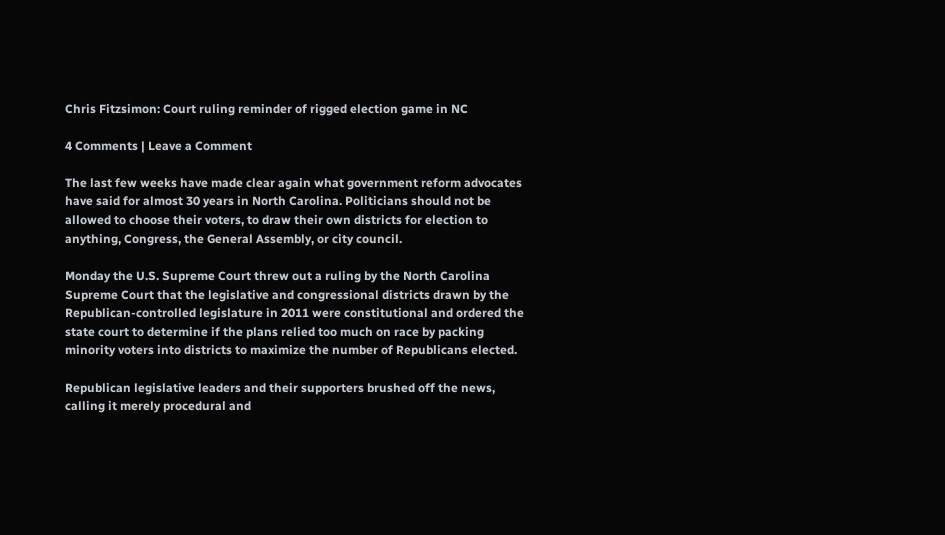Chris Fitzsimon: Court ruling reminder of rigged election game in NC

4 Comments | Leave a Comment

The last few weeks have made clear again what government reform advocates have said for almost 30 years in North Carolina. Politicians should not be allowed to choose their voters, to draw their own districts for election to anything, Congress, the General Assembly, or city council.

Monday the U.S. Supreme Court threw out a ruling by the North Carolina Supreme Court that the legislative and congressional districts drawn by the Republican-controlled legislature in 2011 were constitutional and ordered the state court to determine if the plans relied too much on race by packing minority voters into districts to maximize the number of Republicans elected.

Republican legislative leaders and their supporters brushed off the news, calling it merely procedural and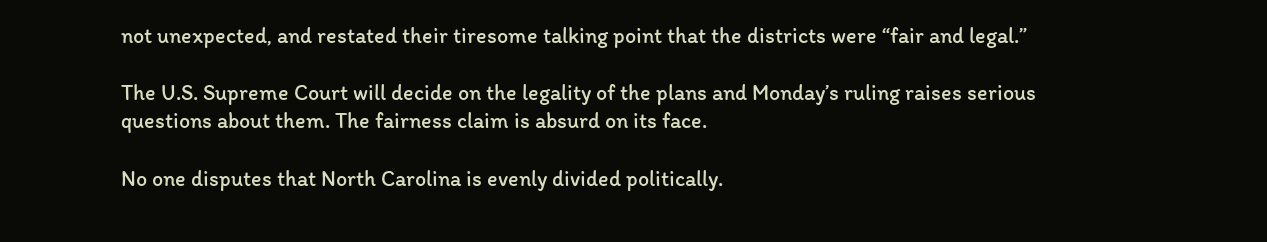not unexpected, and restated their tiresome talking point that the districts were “fair and legal.”

The U.S. Supreme Court will decide on the legality of the plans and Monday’s ruling raises serious questions about them. The fairness claim is absurd on its face.

No one disputes that North Carolina is evenly divided politically.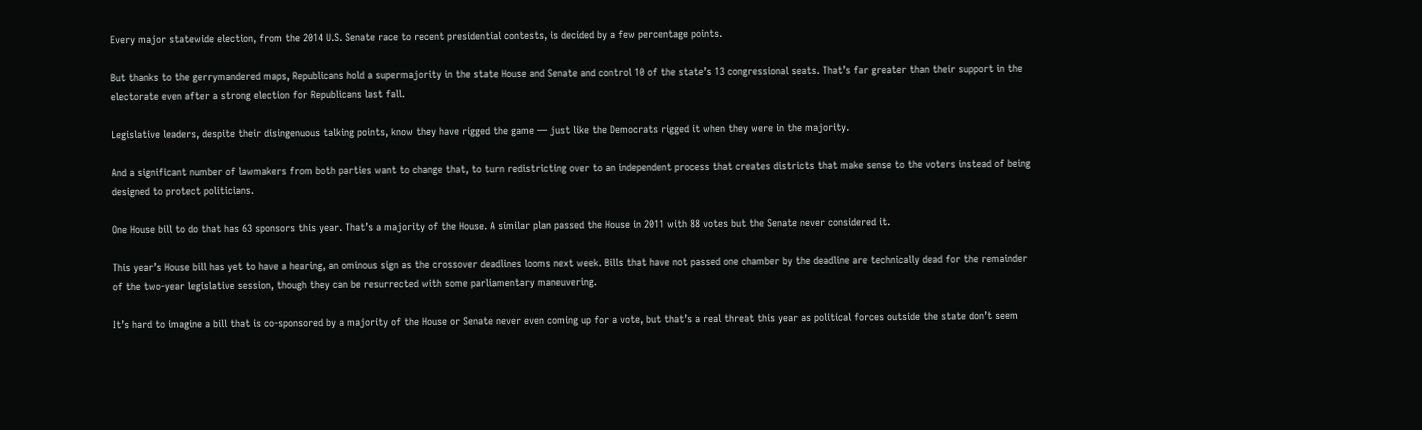Every major statewide election, from the 2014 U.S. Senate race to recent presidential contests, is decided by a few percentage points.

But thanks to the gerrymandered maps, Republicans hold a supermajority in the state House and Senate and control 10 of the state’s 13 congressional seats. That’s far greater than their support in the electorate even after a strong election for Republicans last fall.

Legislative leaders, despite their disingenuous talking points, know they have rigged the game — just like the Democrats rigged it when they were in the majority.

And a significant number of lawmakers from both parties want to change that, to turn redistricting over to an independent process that creates districts that make sense to the voters instead of being designed to protect politicians.

One House bill to do that has 63 sponsors this year. That’s a majority of the House. A similar plan passed the House in 2011 with 88 votes but the Senate never considered it.

This year’s House bill has yet to have a hearing, an ominous sign as the crossover deadlines looms next week. Bills that have not passed one chamber by the deadline are technically dead for the remainder of the two-year legislative session, though they can be resurrected with some parliamentary maneuvering.

It’s hard to imagine a bill that is co-sponsored by a majority of the House or Senate never even coming up for a vote, but that’s a real threat this year as political forces outside the state don’t seem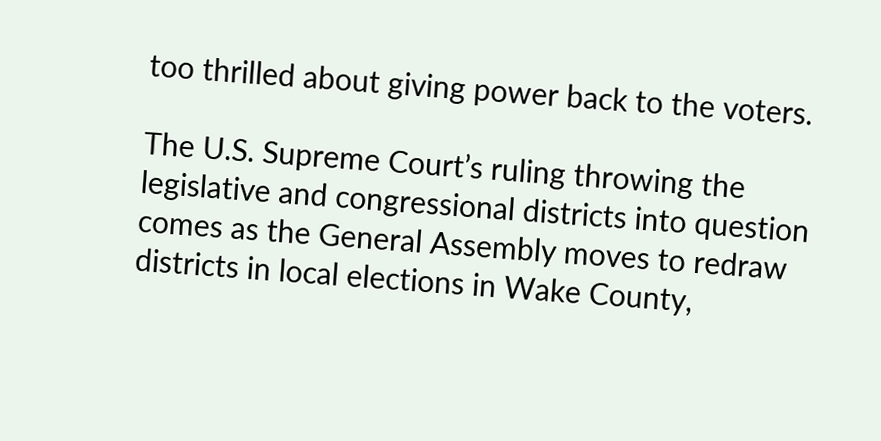too thrilled about giving power back to the voters.

The U.S. Supreme Court’s ruling throwing the legislative and congressional districts into question comes as the General Assembly moves to redraw districts in local elections in Wake County,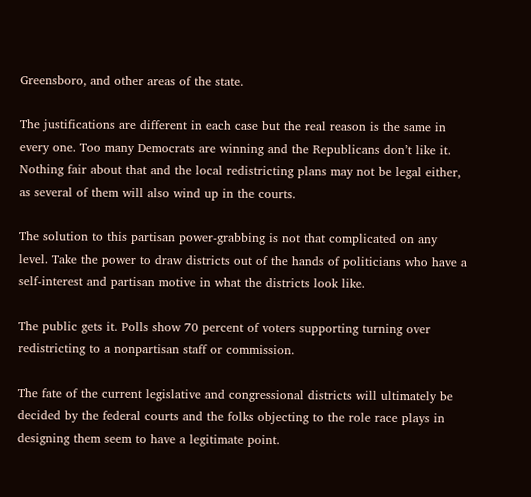Greensboro, and other areas of the state.

The justifications are different in each case but the real reason is the same in every one. Too many Democrats are winning and the Republicans don’t like it. Nothing fair about that and the local redistricting plans may not be legal either, as several of them will also wind up in the courts.

The solution to this partisan power-grabbing is not that complicated on any level. Take the power to draw districts out of the hands of politicians who have a self-interest and partisan motive in what the districts look like.

The public gets it. Polls show 70 percent of voters supporting turning over redistricting to a nonpartisan staff or commission.

The fate of the current legislative and congressional districts will ultimately be decided by the federal courts and the folks objecting to the role race plays in designing them seem to have a legitimate point.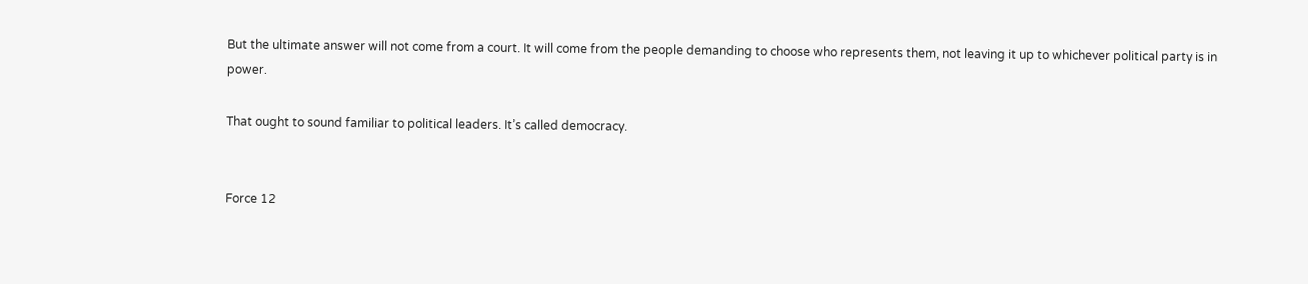But the ultimate answer will not come from a court. It will come from the people demanding to choose who represents them, not leaving it up to whichever political party is in power.

That ought to sound familiar to political leaders. It’s called democracy.


Force 12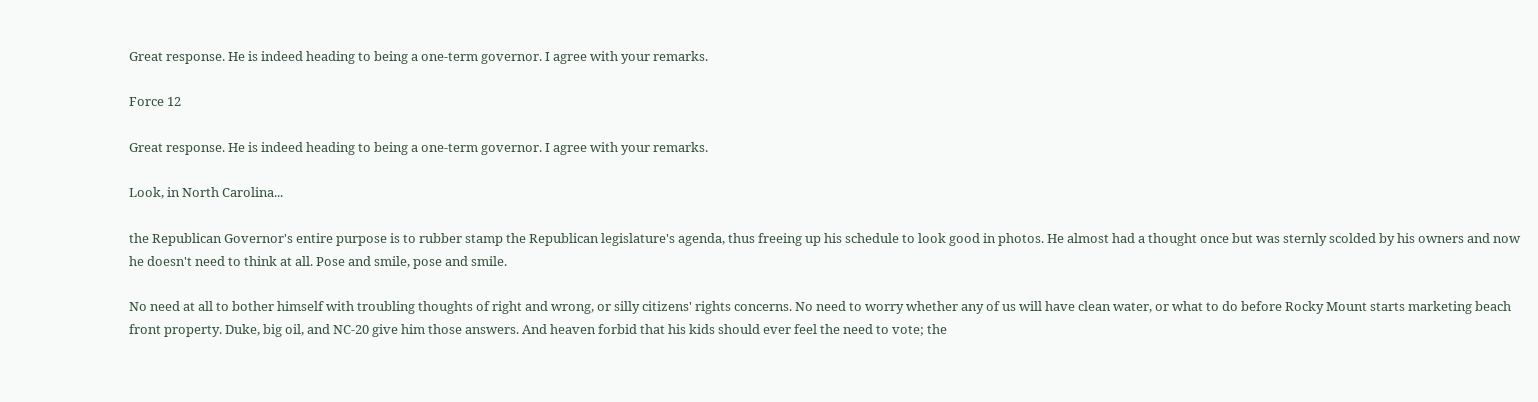Great response. He is indeed heading to being a one-term governor. I agree with your remarks.

Force 12

Great response. He is indeed heading to being a one-term governor. I agree with your remarks.

Look, in North Carolina...

the Republican Governor's entire purpose is to rubber stamp the Republican legislature's agenda, thus freeing up his schedule to look good in photos. He almost had a thought once but was sternly scolded by his owners and now he doesn't need to think at all. Pose and smile, pose and smile.

No need at all to bother himself with troubling thoughts of right and wrong, or silly citizens' rights concerns. No need to worry whether any of us will have clean water, or what to do before Rocky Mount starts marketing beach front property. Duke, big oil, and NC-20 give him those answers. And heaven forbid that his kids should ever feel the need to vote; the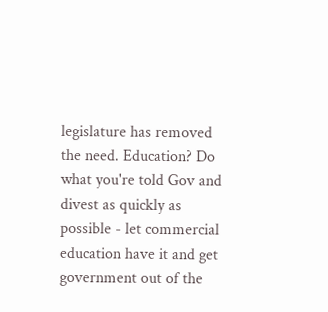legislature has removed the need. Education? Do what you're told Gov and divest as quickly as possible - let commercial education have it and get government out of the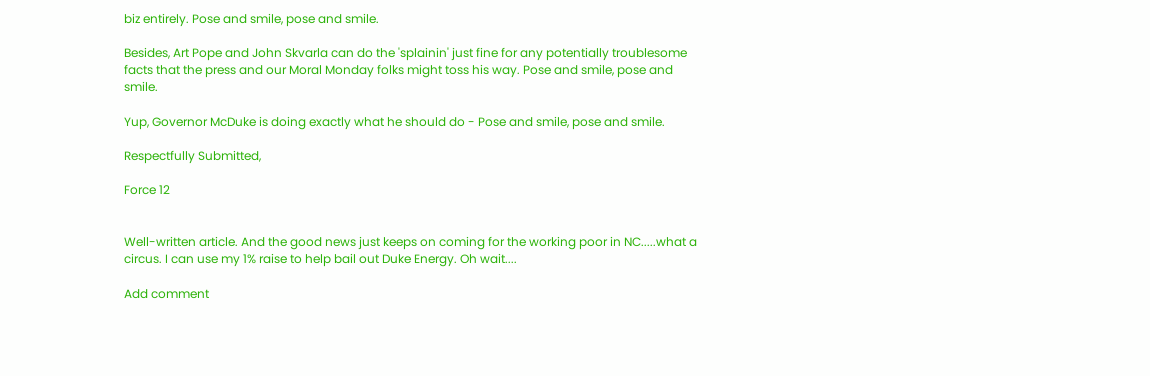biz entirely. Pose and smile, pose and smile.

Besides, Art Pope and John Skvarla can do the 'splainin' just fine for any potentially troublesome facts that the press and our Moral Monday folks might toss his way. Pose and smile, pose and smile.

Yup, Governor McDuke is doing exactly what he should do - Pose and smile, pose and smile.

Respectfully Submitted,

Force 12


Well-written article. And the good news just keeps on coming for the working poor in NC.....what a circus. I can use my 1% raise to help bail out Duke Energy. Oh wait....

Add comment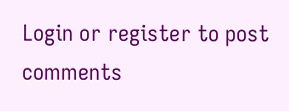Login or register to post comments